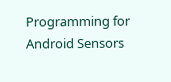Programming for Android Sensors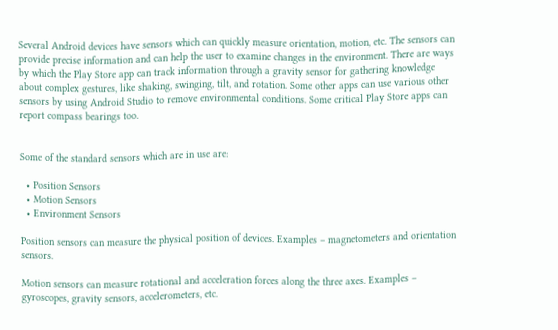Several Android devices have sensors which can quickly measure orientation, motion, etc. The sensors can provide precise information and can help the user to examine changes in the environment. There are ways by which the Play Store app can track information through a gravity sensor for gathering knowledge about complex gestures, like shaking, swinging, tilt, and rotation. Some other apps can use various other sensors by using Android Studio to remove environmental conditions. Some critical Play Store apps can report compass bearings too.


Some of the standard sensors which are in use are:

  • Position Sensors
  • Motion Sensors
  • Environment Sensors

Position sensors can measure the physical position of devices. Examples – magnetometers and orientation sensors.

Motion sensors can measure rotational and acceleration forces along the three axes. Examples – gyroscopes, gravity sensors, accelerometers, etc.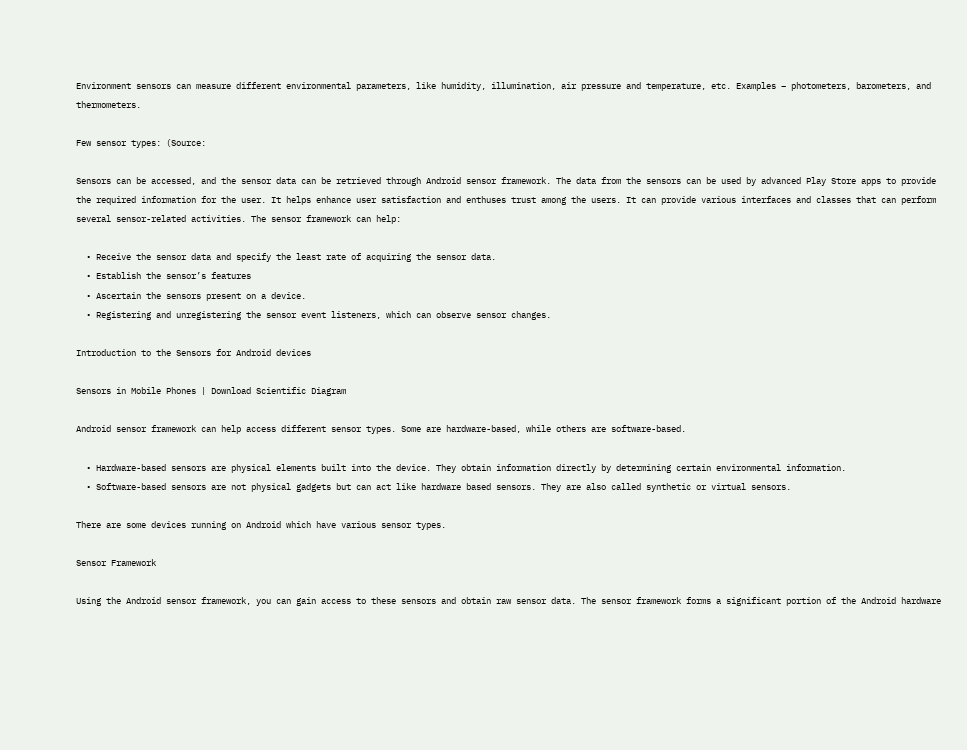Environment sensors can measure different environmental parameters, like humidity, illumination, air pressure and temperature, etc. Examples – photometers, barometers, and thermometers.

Few sensor types: (Source:

Sensors can be accessed, and the sensor data can be retrieved through Android sensor framework. The data from the sensors can be used by advanced Play Store apps to provide the required information for the user. It helps enhance user satisfaction and enthuses trust among the users. It can provide various interfaces and classes that can perform several sensor-related activities. The sensor framework can help:

  • Receive the sensor data and specify the least rate of acquiring the sensor data.
  • Establish the sensor’s features
  • Ascertain the sensors present on a device.
  • Registering and unregistering the sensor event listeners, which can observe sensor changes.

Introduction to the Sensors for Android devices

Sensors in Mobile Phones | Download Scientific Diagram

Android sensor framework can help access different sensor types. Some are hardware-based, while others are software-based.

  • Hardware-based sensors are physical elements built into the device. They obtain information directly by determining certain environmental information.
  • Software-based sensors are not physical gadgets but can act like hardware based sensors. They are also called synthetic or virtual sensors.

There are some devices running on Android which have various sensor types.

Sensor Framework

Using the Android sensor framework, you can gain access to these sensors and obtain raw sensor data. The sensor framework forms a significant portion of the Android hardware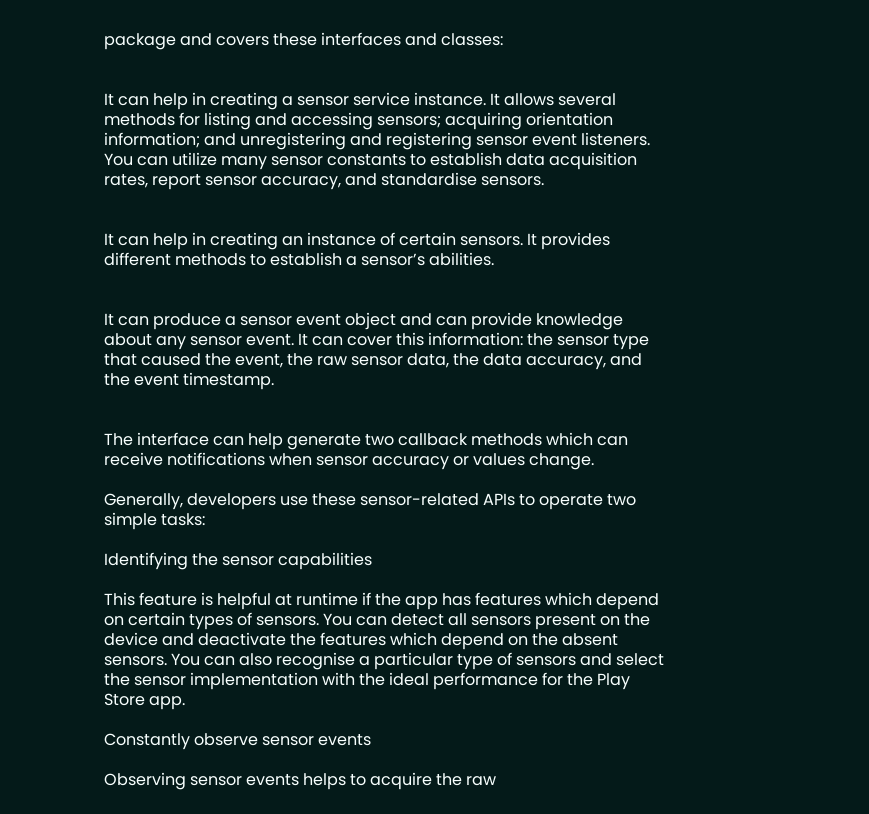package and covers these interfaces and classes:


It can help in creating a sensor service instance. It allows several methods for listing and accessing sensors; acquiring orientation information; and unregistering and registering sensor event listeners. You can utilize many sensor constants to establish data acquisition rates, report sensor accuracy, and standardise sensors.


It can help in creating an instance of certain sensors. It provides different methods to establish a sensor’s abilities.


It can produce a sensor event object and can provide knowledge about any sensor event. It can cover this information: the sensor type that caused the event, the raw sensor data, the data accuracy, and the event timestamp.


The interface can help generate two callback methods which can receive notifications when sensor accuracy or values change.

Generally, developers use these sensor-related APIs to operate two simple tasks:

Identifying the sensor capabilities

This feature is helpful at runtime if the app has features which depend on certain types of sensors. You can detect all sensors present on the device and deactivate the features which depend on the absent sensors. You can also recognise a particular type of sensors and select the sensor implementation with the ideal performance for the Play Store app.

Constantly observe sensor events

Observing sensor events helps to acquire the raw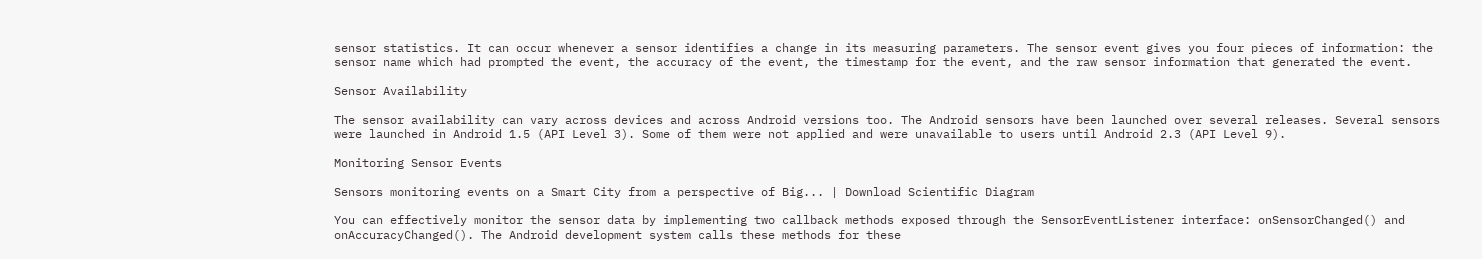sensor statistics. It can occur whenever a sensor identifies a change in its measuring parameters. The sensor event gives you four pieces of information: the sensor name which had prompted the event, the accuracy of the event, the timestamp for the event, and the raw sensor information that generated the event.

Sensor Availability

The sensor availability can vary across devices and across Android versions too. The Android sensors have been launched over several releases. Several sensors were launched in Android 1.5 (API Level 3). Some of them were not applied and were unavailable to users until Android 2.3 (API Level 9).

Monitoring Sensor Events

Sensors monitoring events on a Smart City from a perspective of Big... | Download Scientific Diagram

You can effectively monitor the sensor data by implementing two callback methods exposed through the SensorEventListener interface: onSensorChanged() and onAccuracyChanged(). The Android development system calls these methods for these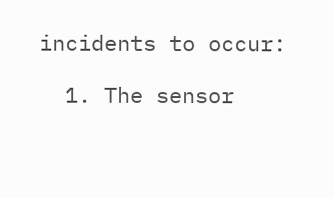incidents to occur:

  1. The sensor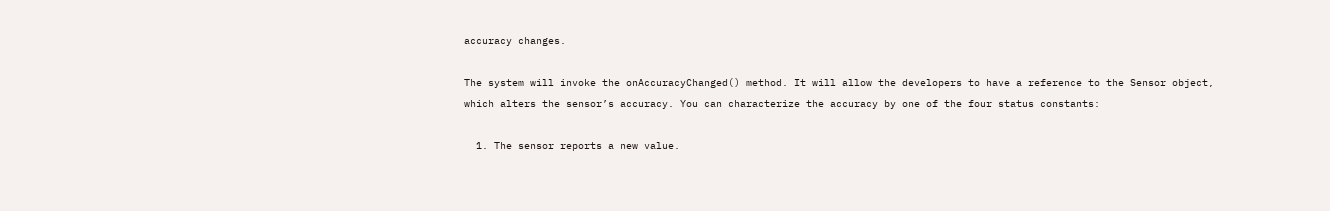accuracy changes.

The system will invoke the onAccuracyChanged() method. It will allow the developers to have a reference to the Sensor object, which alters the sensor’s accuracy. You can characterize the accuracy by one of the four status constants:

  1. The sensor reports a new value.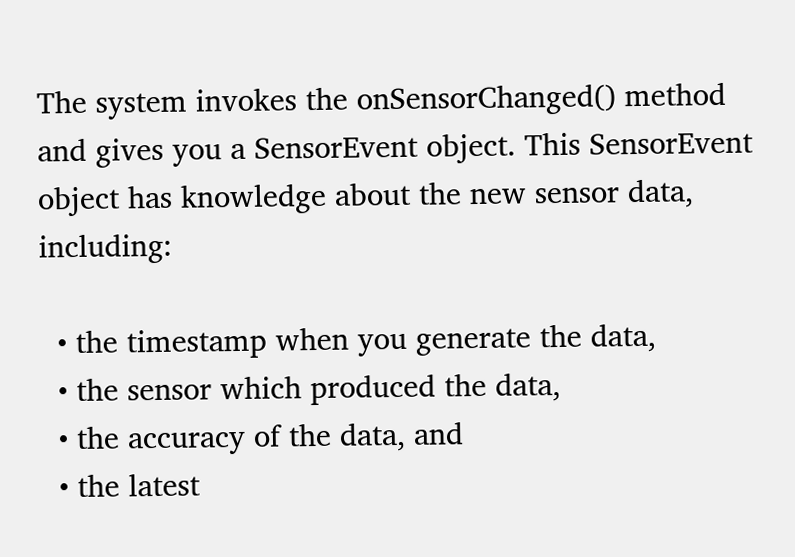The system invokes the onSensorChanged() method and gives you a SensorEvent object. This SensorEvent object has knowledge about the new sensor data, including:

  • the timestamp when you generate the data,
  • the sensor which produced the data,
  • the accuracy of the data, and
  • the latest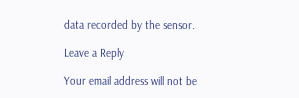data recorded by the sensor.

Leave a Reply

Your email address will not be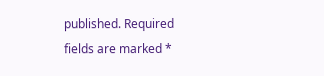published. Required fields are marked *